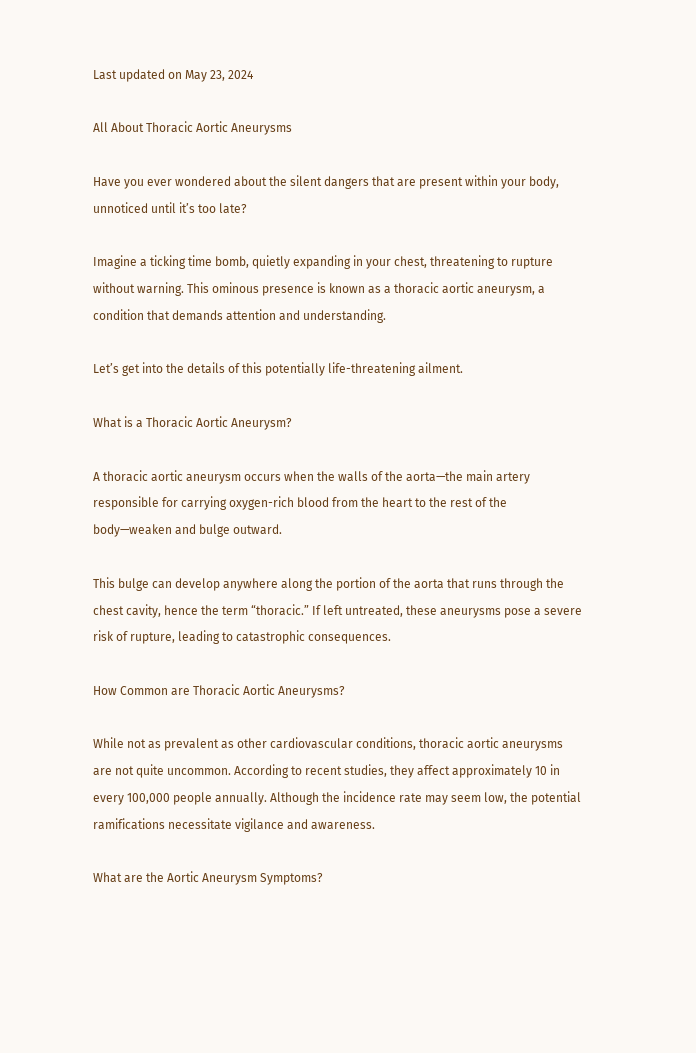Last updated on May 23, 2024

All About Thoracic Aortic Aneurysms

Have you ever wondered about the silent dangers that are present within your body, unnoticed until it’s too late?

Imagine a ticking time bomb, quietly expanding in your chest, threatening to rupture without warning. This ominous presence is known as a thoracic aortic aneurysm, a condition that demands attention and understanding.

Let’s get into the details of this potentially life-threatening ailment.

What is a Thoracic Aortic Aneurysm?

A thoracic aortic aneurysm occurs when the walls of the aorta—the main artery responsible for carrying oxygen-rich blood from the heart to the rest of the body—weaken and bulge outward.

This bulge can develop anywhere along the portion of the aorta that runs through the chest cavity, hence the term “thoracic.” If left untreated, these aneurysms pose a severe risk of rupture, leading to catastrophic consequences.

How Common are Thoracic Aortic Aneurysms?

While not as prevalent as other cardiovascular conditions, thoracic aortic aneurysms are not quite uncommon. According to recent studies, they affect approximately 10 in every 100,000 people annually. Although the incidence rate may seem low, the potential ramifications necessitate vigilance and awareness.

What are the Aortic Aneurysm Symptoms?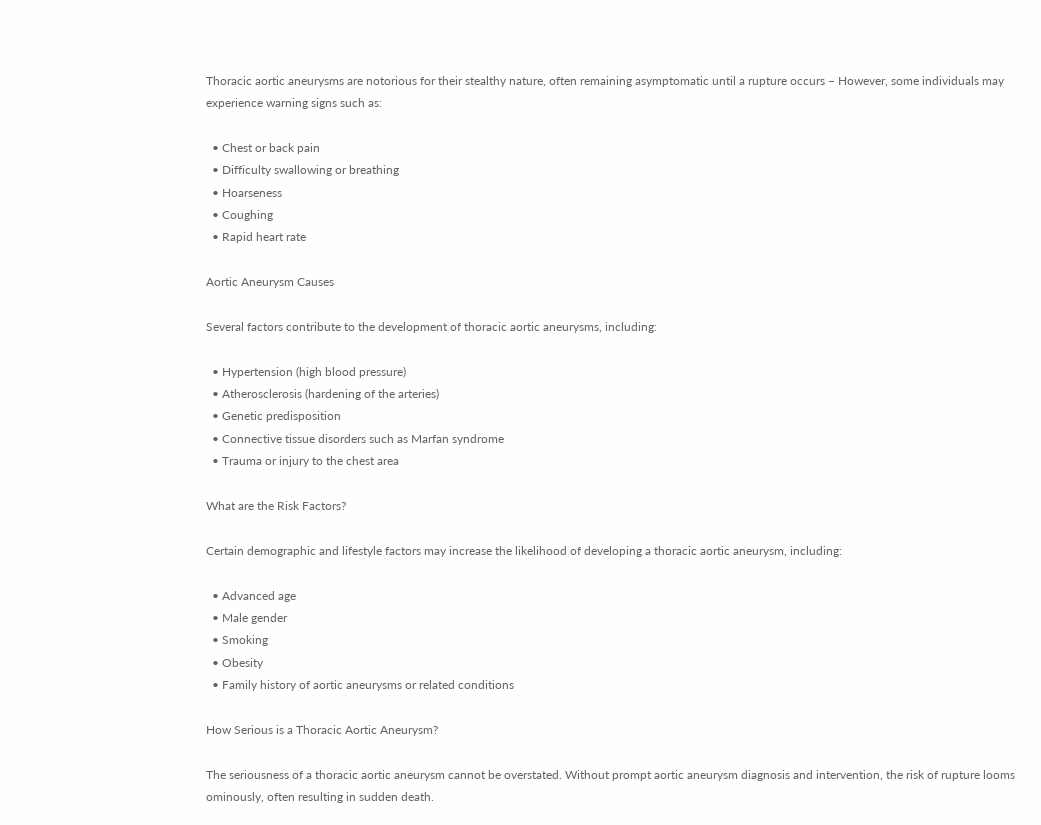Thoracic aortic aneurysms are notorious for their stealthy nature, often remaining asymptomatic until a rupture occurs – However, some individuals may experience warning signs such as:

  • Chest or back pain
  • Difficulty swallowing or breathing
  • Hoarseness
  • Coughing
  • Rapid heart rate

Aortic Aneurysm Causes

Several factors contribute to the development of thoracic aortic aneurysms, including:

  • Hypertension (high blood pressure)
  • Atherosclerosis (hardening of the arteries)
  • Genetic predisposition
  • Connective tissue disorders such as Marfan syndrome
  • Trauma or injury to the chest area

What are the Risk Factors?

Certain demographic and lifestyle factors may increase the likelihood of developing a thoracic aortic aneurysm, including:

  • Advanced age
  • Male gender
  • Smoking
  • Obesity
  • Family history of aortic aneurysms or related conditions

How Serious is a Thoracic Aortic Aneurysm?

The seriousness of a thoracic aortic aneurysm cannot be overstated. Without prompt aortic aneurysm diagnosis and intervention, the risk of rupture looms ominously, often resulting in sudden death.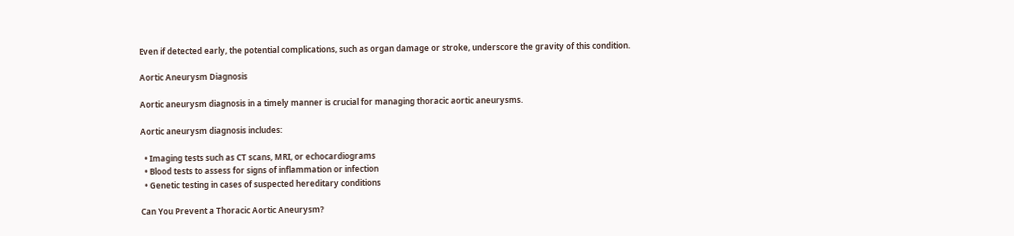Even if detected early, the potential complications, such as organ damage or stroke, underscore the gravity of this condition.

Aortic Aneurysm Diagnosis

Aortic aneurysm diagnosis in a timely manner is crucial for managing thoracic aortic aneurysms.

Aortic aneurysm diagnosis includes:

  • Imaging tests such as CT scans, MRI, or echocardiograms
  • Blood tests to assess for signs of inflammation or infection
  • Genetic testing in cases of suspected hereditary conditions

Can You Prevent a Thoracic Aortic Aneurysm?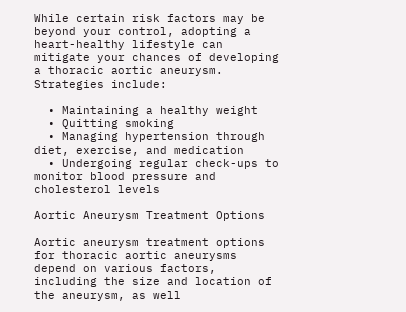While certain risk factors may be beyond your control, adopting a heart-healthy lifestyle can mitigate your chances of developing a thoracic aortic aneurysm. Strategies include:

  • Maintaining a healthy weight
  • Quitting smoking
  • Managing hypertension through diet, exercise, and medication
  • Undergoing regular check-ups to monitor blood pressure and cholesterol levels

Aortic Aneurysm Treatment Options

Aortic aneurysm treatment options for thoracic aortic aneurysms depend on various factors, including the size and location of the aneurysm, as well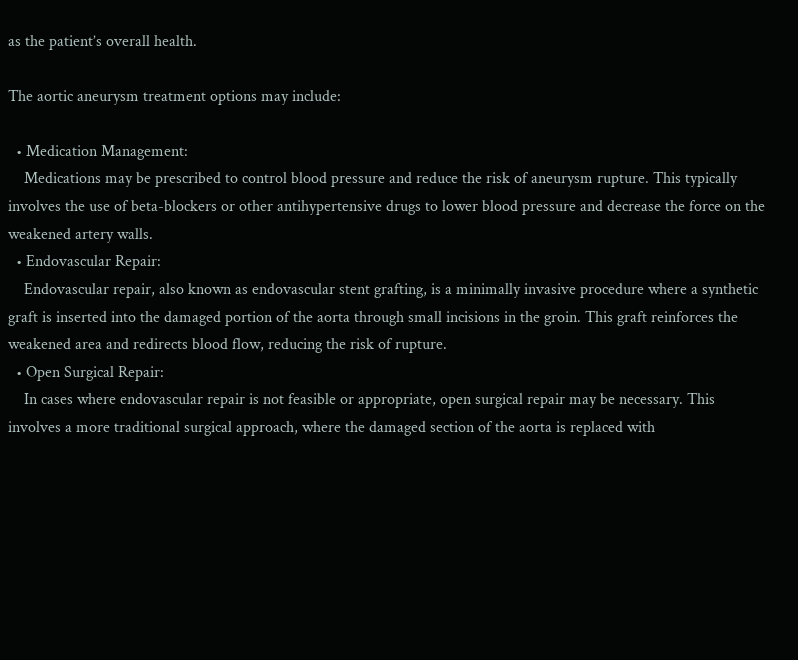as the patient’s overall health.

The aortic aneurysm treatment options may include:

  • Medication Management:
    Medications may be prescribed to control blood pressure and reduce the risk of aneurysm rupture. This typically involves the use of beta-blockers or other antihypertensive drugs to lower blood pressure and decrease the force on the weakened artery walls.
  • Endovascular Repair:
    Endovascular repair, also known as endovascular stent grafting, is a minimally invasive procedure where a synthetic graft is inserted into the damaged portion of the aorta through small incisions in the groin. This graft reinforces the weakened area and redirects blood flow, reducing the risk of rupture.
  • Open Surgical Repair:
    In cases where endovascular repair is not feasible or appropriate, open surgical repair may be necessary. This involves a more traditional surgical approach, where the damaged section of the aorta is replaced with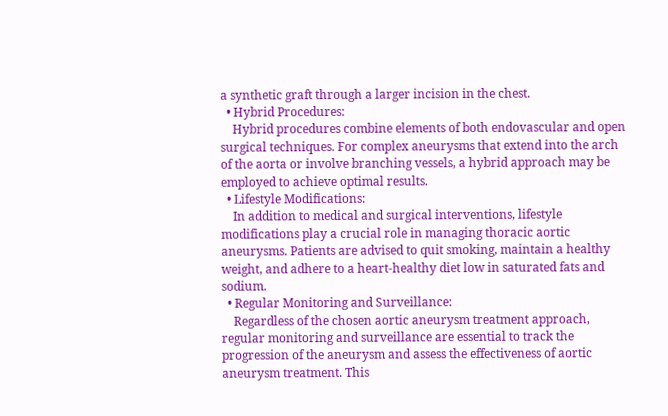a synthetic graft through a larger incision in the chest.
  • Hybrid Procedures:
    Hybrid procedures combine elements of both endovascular and open surgical techniques. For complex aneurysms that extend into the arch of the aorta or involve branching vessels, a hybrid approach may be employed to achieve optimal results.
  • Lifestyle Modifications:
    In addition to medical and surgical interventions, lifestyle modifications play a crucial role in managing thoracic aortic aneurysms. Patients are advised to quit smoking, maintain a healthy weight, and adhere to a heart-healthy diet low in saturated fats and sodium.
  • Regular Monitoring and Surveillance:
    Regardless of the chosen aortic aneurysm treatment approach, regular monitoring and surveillance are essential to track the progression of the aneurysm and assess the effectiveness of aortic aneurysm treatment. This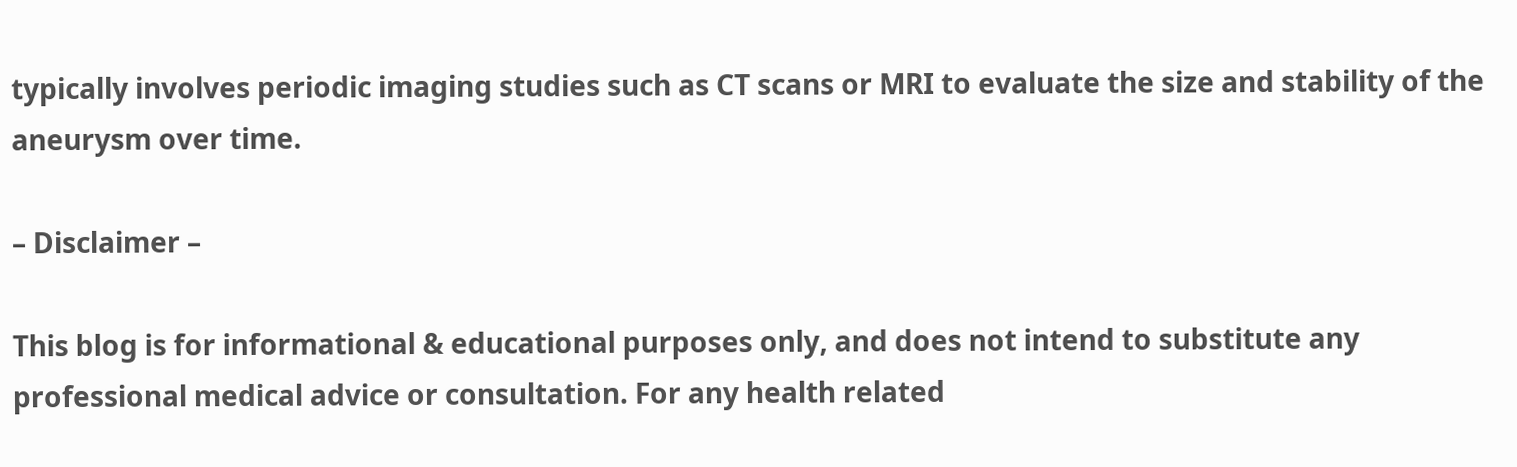typically involves periodic imaging studies such as CT scans or MRI to evaluate the size and stability of the aneurysm over time.

– Disclaimer –

This blog is for informational & educational purposes only, and does not intend to substitute any professional medical advice or consultation. For any health related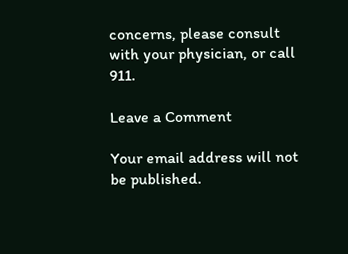concerns, please consult with your physician, or call 911.

Leave a Comment

Your email address will not be published.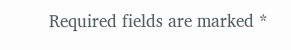Required fields are marked *